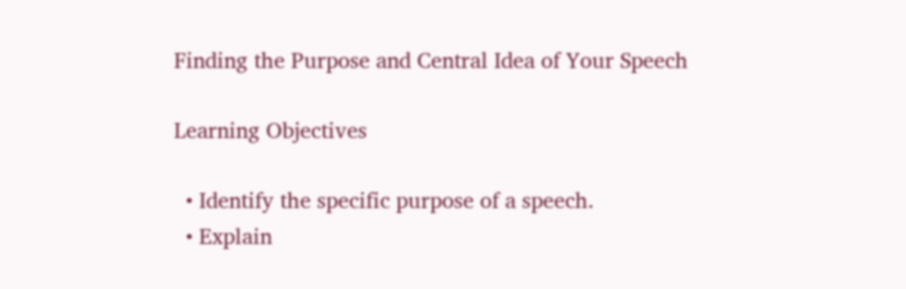Finding the Purpose and Central Idea of Your Speech

Learning Objectives

  • Identify the specific purpose of a speech.
  • Explain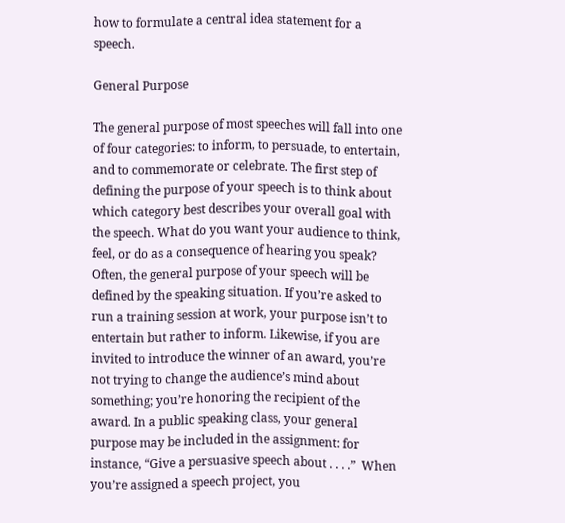how to formulate a central idea statement for a speech.

General Purpose

The general purpose of most speeches will fall into one of four categories: to inform, to persuade, to entertain, and to commemorate or celebrate. The first step of defining the purpose of your speech is to think about which category best describes your overall goal with the speech. What do you want your audience to think, feel, or do as a consequence of hearing you speak? Often, the general purpose of your speech will be defined by the speaking situation. If you’re asked to run a training session at work, your purpose isn’t to entertain but rather to inform. Likewise, if you are invited to introduce the winner of an award, you’re not trying to change the audience’s mind about something; you’re honoring the recipient of the award. In a public speaking class, your general purpose may be included in the assignment: for instance, “Give a persuasive speech about . . . .”  When you’re assigned a speech project, you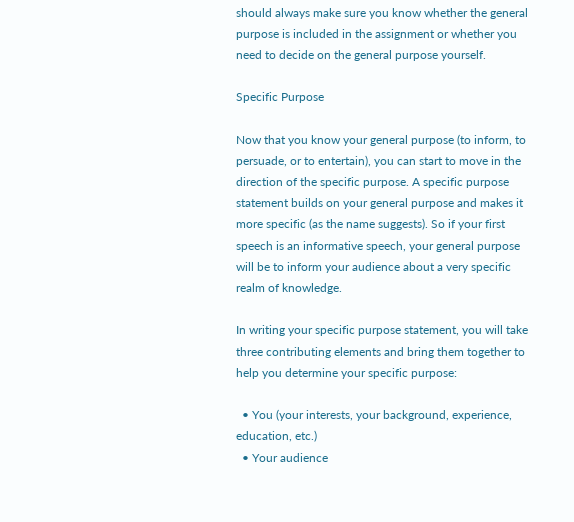should always make sure you know whether the general purpose is included in the assignment or whether you need to decide on the general purpose yourself.

Specific Purpose

Now that you know your general purpose (to inform, to persuade, or to entertain), you can start to move in the direction of the specific purpose. A specific purpose statement builds on your general purpose and makes it more specific (as the name suggests). So if your first speech is an informative speech, your general purpose will be to inform your audience about a very specific realm of knowledge.

In writing your specific purpose statement, you will take three contributing elements and bring them together to help you determine your specific purpose:

  • You (your interests, your background, experience, education, etc.)
  • Your audience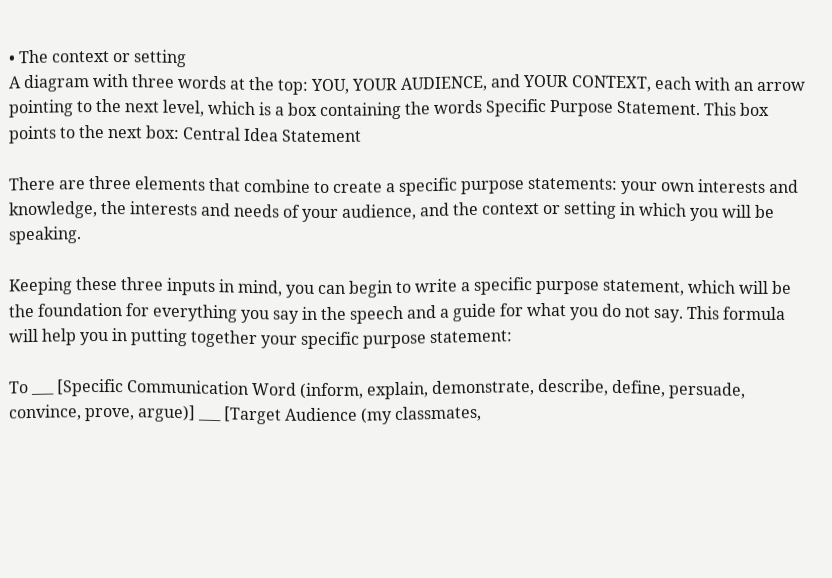• The context or setting
A diagram with three words at the top: YOU, YOUR AUDIENCE, and YOUR CONTEXT, each with an arrow pointing to the next level, which is a box containing the words Specific Purpose Statement. This box points to the next box: Central Idea Statement

There are three elements that combine to create a specific purpose statements: your own interests and knowledge, the interests and needs of your audience, and the context or setting in which you will be speaking.

Keeping these three inputs in mind, you can begin to write a specific purpose statement, which will be the foundation for everything you say in the speech and a guide for what you do not say. This formula will help you in putting together your specific purpose statement:

To ___ [Specific Communication Word (inform, explain, demonstrate, describe, define, persuade, convince, prove, argue)] ___ [Target Audience (my classmates,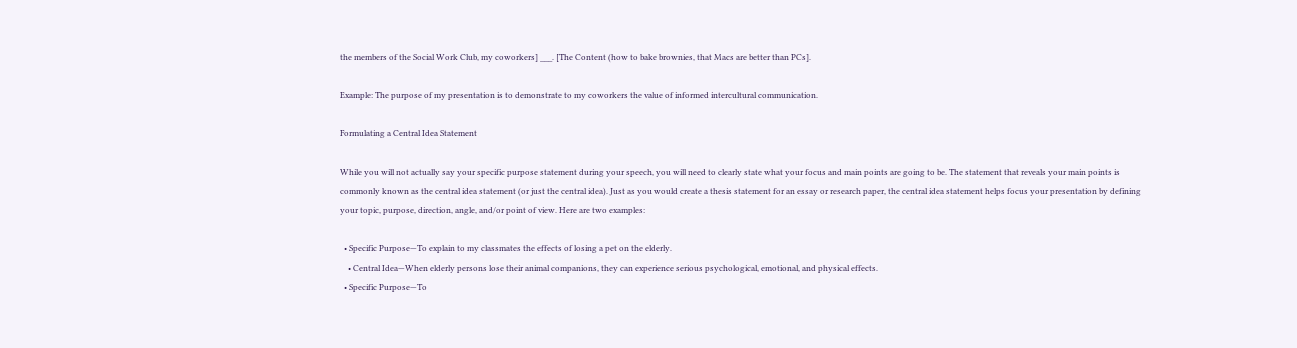the members of the Social Work Club, my coworkers] ___. [The Content (how to bake brownies, that Macs are better than PCs].

Example: The purpose of my presentation is to demonstrate to my coworkers the value of informed intercultural communication.

Formulating a Central Idea Statement

While you will not actually say your specific purpose statement during your speech, you will need to clearly state what your focus and main points are going to be. The statement that reveals your main points is commonly known as the central idea statement (or just the central idea). Just as you would create a thesis statement for an essay or research paper, the central idea statement helps focus your presentation by defining your topic, purpose, direction, angle, and/or point of view. Here are two examples:

  • Specific Purpose—To explain to my classmates the effects of losing a pet on the elderly.
    • Central Idea—When elderly persons lose their animal companions, they can experience serious psychological, emotional, and physical effects.
  • Specific Purpose—To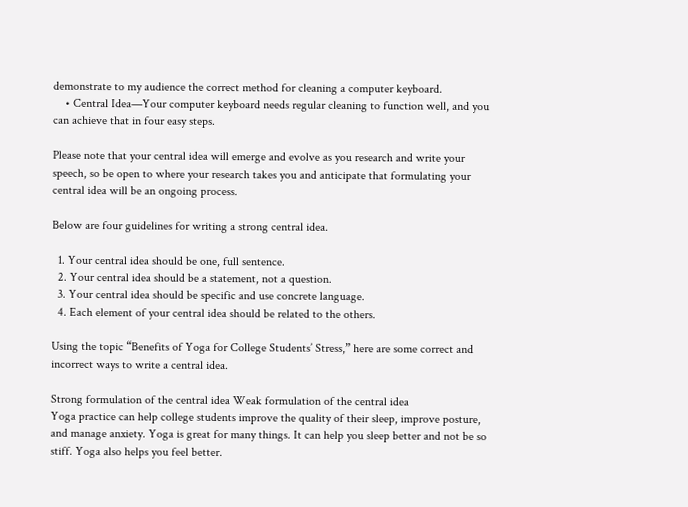demonstrate to my audience the correct method for cleaning a computer keyboard.
    • Central Idea—Your computer keyboard needs regular cleaning to function well, and you can achieve that in four easy steps.

Please note that your central idea will emerge and evolve as you research and write your speech, so be open to where your research takes you and anticipate that formulating your central idea will be an ongoing process.

Below are four guidelines for writing a strong central idea.

  1. Your central idea should be one, full sentence.
  2. Your central idea should be a statement, not a question.
  3. Your central idea should be specific and use concrete language.
  4. Each element of your central idea should be related to the others.

Using the topic “Benefits of Yoga for College Students’ Stress,” here are some correct and incorrect ways to write a central idea.

Strong formulation of the central idea Weak formulation of the central idea
Yoga practice can help college students improve the quality of their sleep, improve posture, and manage anxiety. Yoga is great for many things. It can help you sleep better and not be so stiff. Yoga also helps you feel better.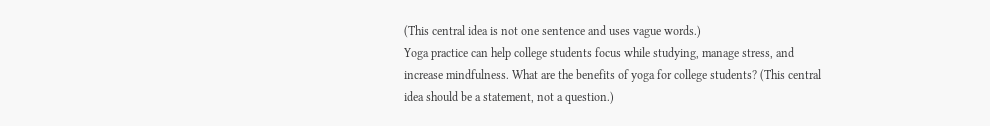(This central idea is not one sentence and uses vague words.)
Yoga practice can help college students focus while studying, manage stress, and increase mindfulness. What are the benefits of yoga for college students? (This central idea should be a statement, not a question.)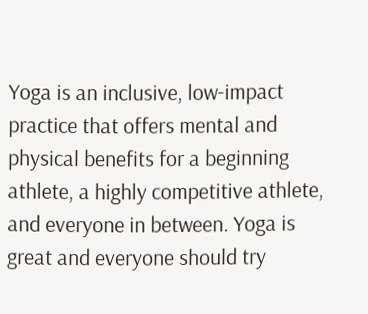Yoga is an inclusive, low-impact practice that offers mental and physical benefits for a beginning athlete, a highly competitive athlete, and everyone in between. Yoga is great and everyone should try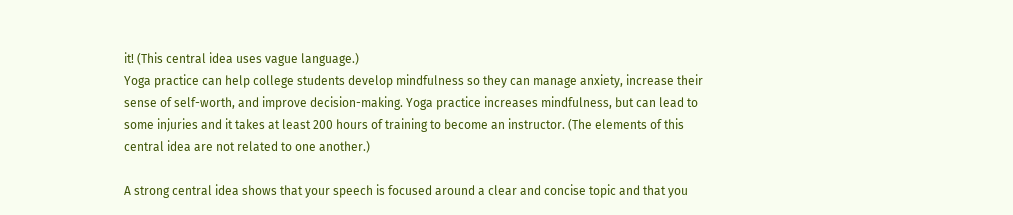it! (This central idea uses vague language.)
Yoga practice can help college students develop mindfulness so they can manage anxiety, increase their sense of self-worth, and improve decision-making. Yoga practice increases mindfulness, but can lead to some injuries and it takes at least 200 hours of training to become an instructor. (The elements of this central idea are not related to one another.)

A strong central idea shows that your speech is focused around a clear and concise topic and that you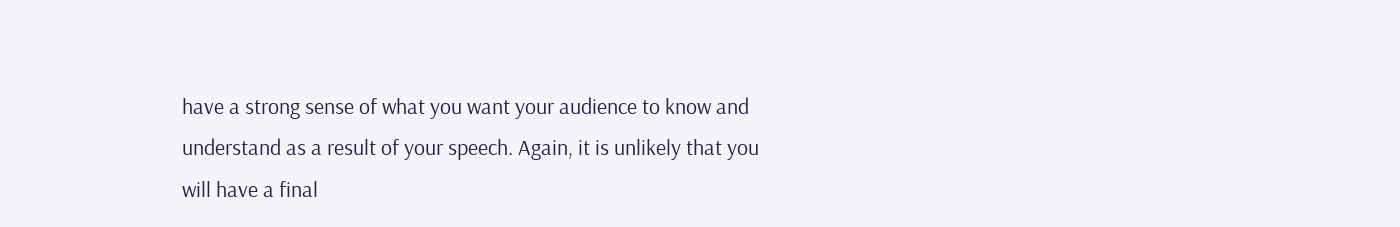have a strong sense of what you want your audience to know and understand as a result of your speech. Again, it is unlikely that you will have a final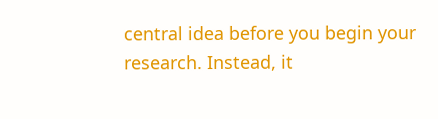central idea before you begin your research. Instead, it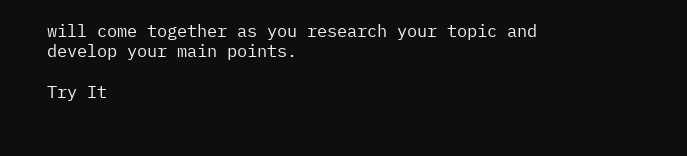will come together as you research your topic and develop your main points.

Try It